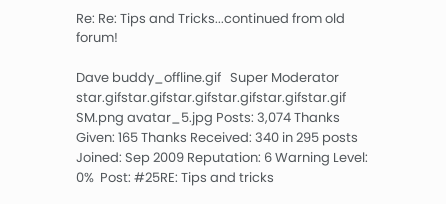Re: Re: Tips and Tricks...continued from old forum!

Dave buddy_offline.gif   Super Moderator star.gifstar.gifstar.gifstar.gifstar.gifstar.gif SM.png avatar_5.jpg Posts: 3,074 Thanks Given: 165 Thanks Received: 340 in 295 posts Joined: Sep 2009 Reputation: 6 Warning Level: 0%  Post: #25RE: Tips and tricks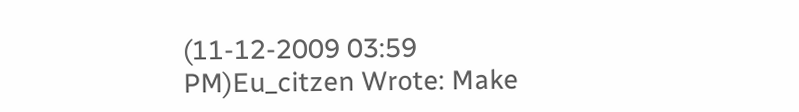(11-12-2009 03:59 PM)Eu_citzen Wrote: Make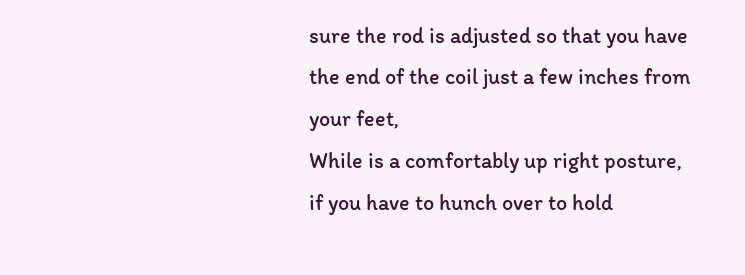sure the rod is adjusted so that you have the end of the coil just a few inches from your feet,
While is a comfortably up right posture, if you have to hunch over to hold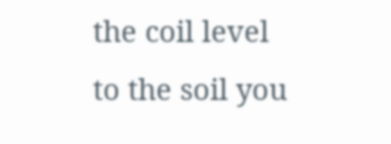the coil level to the soil you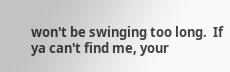won't be swinging too long.  If ya can't find me, your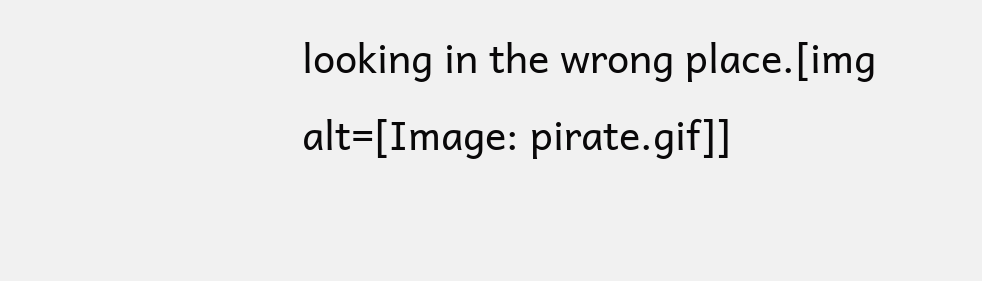looking in the wrong place.[img alt=[Image: pirate.gif]]